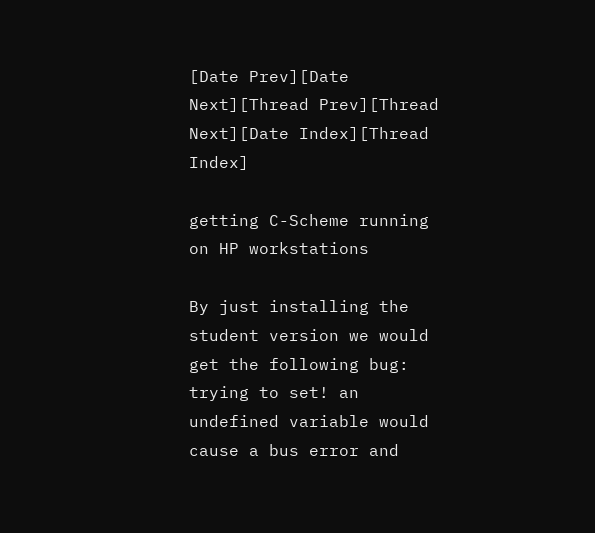[Date Prev][Date Next][Thread Prev][Thread Next][Date Index][Thread Index]

getting C-Scheme running on HP workstations

By just installing the student version we would get the following bug:
trying to set! an undefined variable would cause a bus error and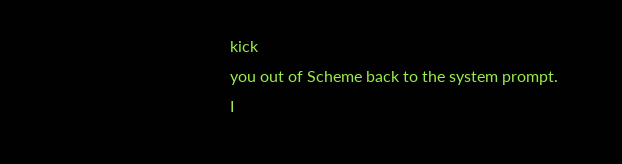kick
you out of Scheme back to the system prompt.
I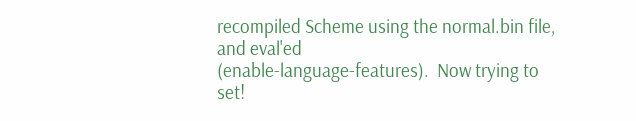recompiled Scheme using the normal.bin file, and eval'ed
(enable-language-features).  Now trying to set!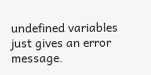undefined variables
just gives an error message.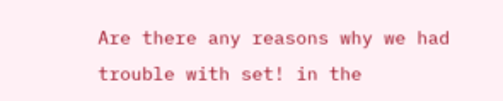Are there any reasons why we had trouble with set! in the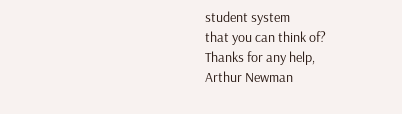student system
that you can think of?
Thanks for any help,
Arthur Newman